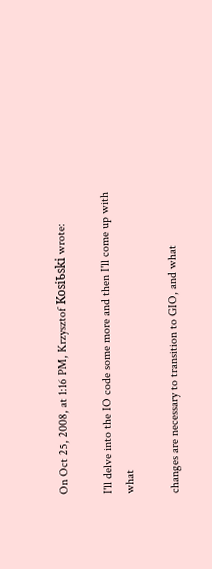On Oct 25, 2008, at 1:16 PM, Krzysztof KosiƄski wrote:

I'll delve into the IO code some more and then I'll come up with what

changes are necessary to transition to GIO, and what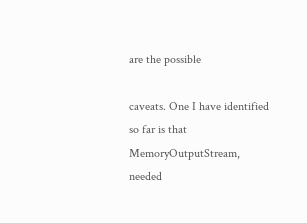are the possible

caveats. One I have identified so far is that MemoryOutputStream, needed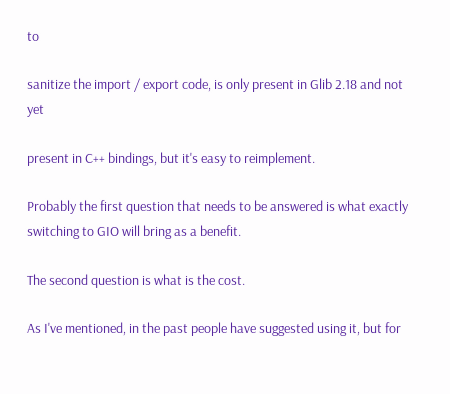to

sanitize the import / export code, is only present in Glib 2.18 and not yet

present in C++ bindings, but it's easy to reimplement.

Probably the first question that needs to be answered is what exactly switching to GIO will bring as a benefit.

The second question is what is the cost.

As I've mentioned, in the past people have suggested using it, but for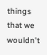things that we wouldn't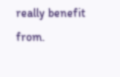really benefit from.